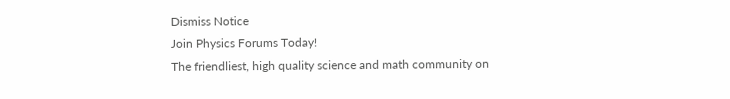Dismiss Notice
Join Physics Forums Today!
The friendliest, high quality science and math community on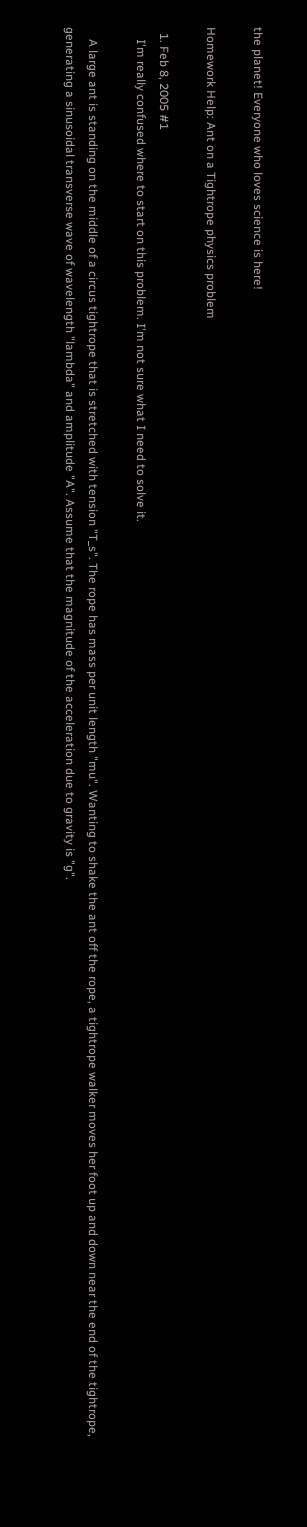the planet! Everyone who loves science is here!

Homework Help: Ant on a Tightrope physics problem

  1. Feb 8, 2005 #1
    I'm really confused where to start on this problem. I'm not sure what I need to solve it.

    A large ant is standing on the middle of a circus tightrope that is stretched with tension "T_s". The rope has mass per unit length "mu". Wanting to shake the ant off the rope, a tightrope walker moves her foot up and down near the end of the tightrope, generating a sinusoidal transverse wave of wavelength "lambda" and amplitude "A". Assume that the magnitude of the acceleration due to gravity is "g".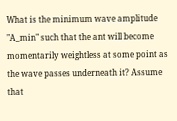What is the minimum wave amplitude "A_min" such that the ant will become momentarily weightless at some point as the wave passes underneath it? Assume that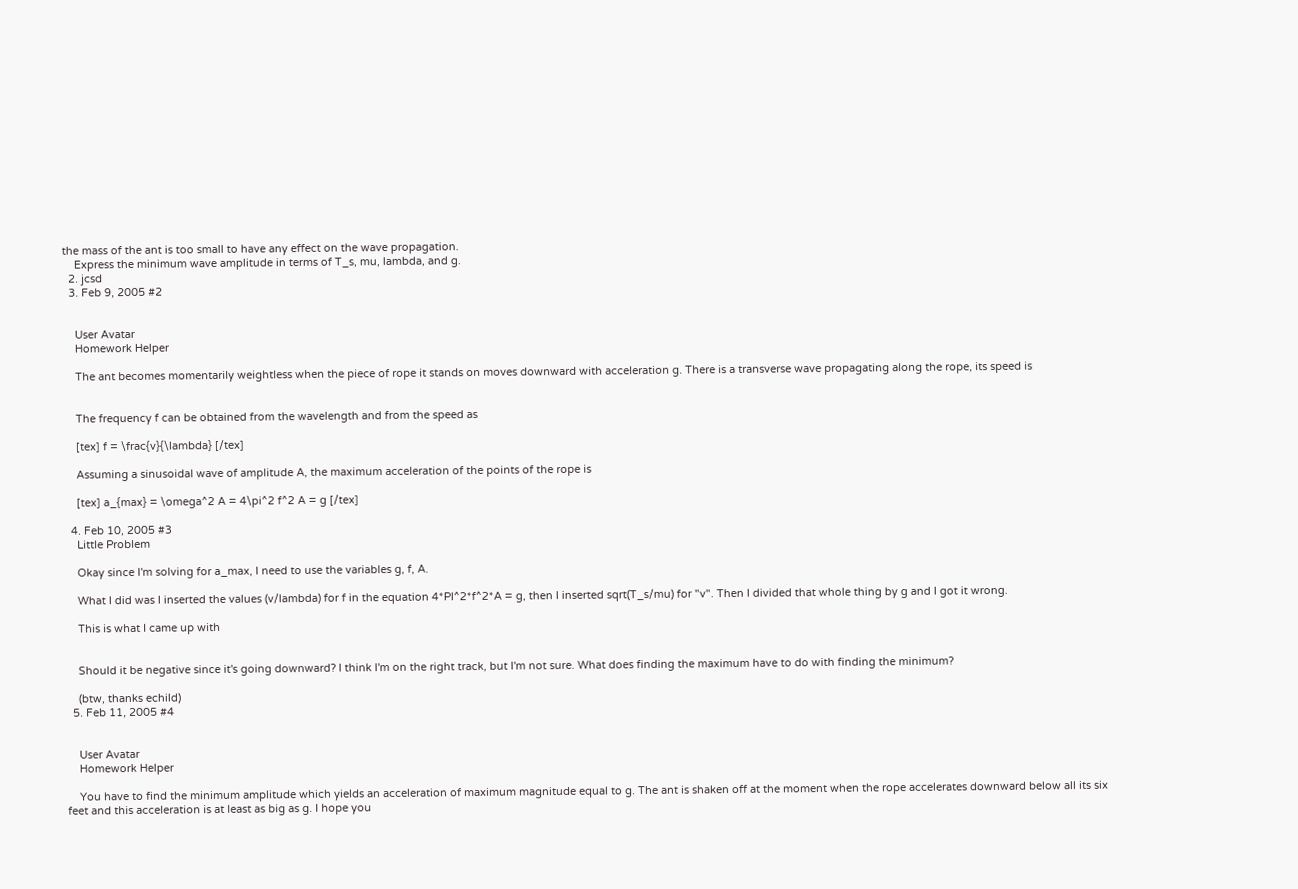the mass of the ant is too small to have any effect on the wave propagation.
    Express the minimum wave amplitude in terms of T_s, mu, lambda, and g.
  2. jcsd
  3. Feb 9, 2005 #2


    User Avatar
    Homework Helper

    The ant becomes momentarily weightless when the piece of rope it stands on moves downward with acceleration g. There is a transverse wave propagating along the rope, its speed is


    The frequency f can be obtained from the wavelength and from the speed as

    [tex] f = \frac{v}{\lambda} [/tex]

    Assuming a sinusoidal wave of amplitude A, the maximum acceleration of the points of the rope is

    [tex] a_{max} = \omega^2 A = 4\pi^2 f^2 A = g [/tex]

  4. Feb 10, 2005 #3
    Little Problem

    Okay since I'm solving for a_max, I need to use the variables g, f, A.

    What I did was I inserted the values (v/lambda) for f in the equation 4*PI^2*f^2*A = g, then I inserted sqrt(T_s/mu) for "v". Then I divided that whole thing by g and I got it wrong.

    This is what I came up with


    Should it be negative since it's going downward? I think I'm on the right track, but I'm not sure. What does finding the maximum have to do with finding the minimum?

    (btw, thanks echild)
  5. Feb 11, 2005 #4


    User Avatar
    Homework Helper

    You have to find the minimum amplitude which yields an acceleration of maximum magnitude equal to g. The ant is shaken off at the moment when the rope accelerates downward below all its six feet and this acceleration is at least as big as g. I hope you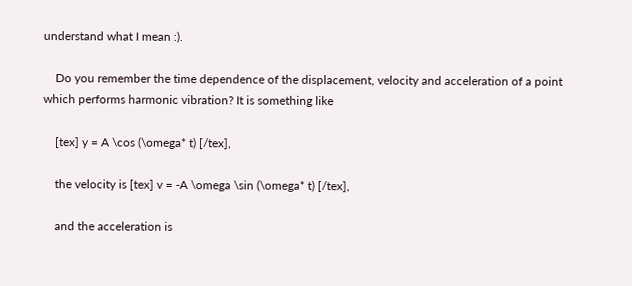understand what I mean :).

    Do you remember the time dependence of the displacement, velocity and acceleration of a point which performs harmonic vibration? It is something like

    [tex] y = A \cos (\omega* t) [/tex],

    the velocity is [tex] v = -A \omega \sin (\omega* t) [/tex],

    and the acceleration is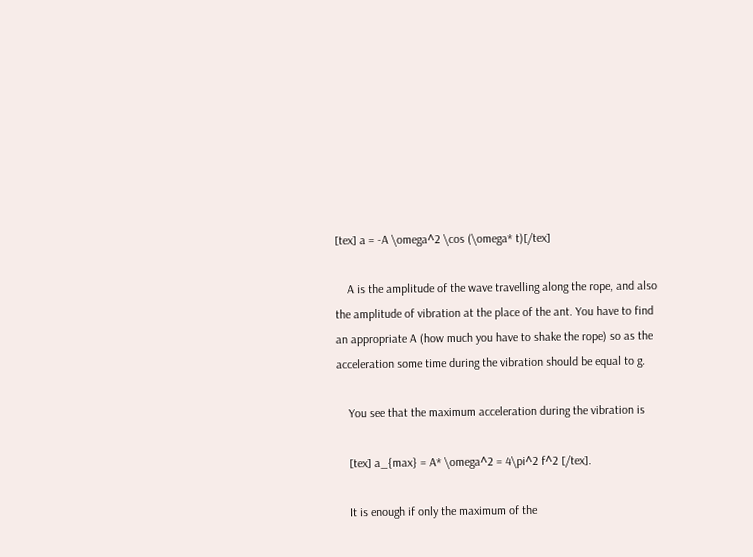[tex] a = -A \omega^2 \cos (\omega* t)[/tex]

    A is the amplitude of the wave travelling along the rope, and also the amplitude of vibration at the place of the ant. You have to find an appropriate A (how much you have to shake the rope) so as the acceleration some time during the vibration should be equal to g.

    You see that the maximum acceleration during the vibration is

    [tex] a_{max} = A* \omega^2 = 4\pi^2 f^2 [/tex].

    It is enough if only the maximum of the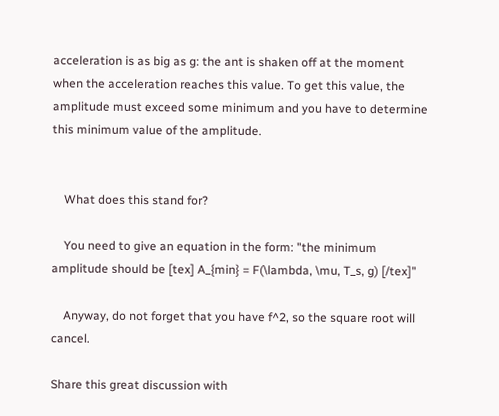acceleration is as big as g: the ant is shaken off at the moment when the acceleration reaches this value. To get this value, the amplitude must exceed some minimum and you have to determine this minimum value of the amplitude.


    What does this stand for?

    You need to give an equation in the form: "the minimum amplitude should be [tex] A_{min} = F(\lambda, \mu, T_s, g) [/tex]"

    Anyway, do not forget that you have f^2, so the square root will cancel.

Share this great discussion with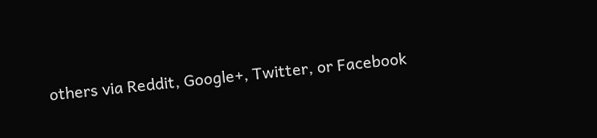others via Reddit, Google+, Twitter, or Facebook